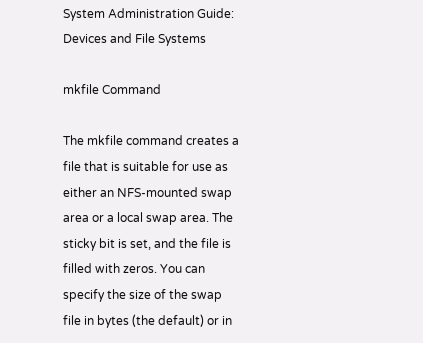System Administration Guide: Devices and File Systems

mkfile Command

The mkfile command creates a file that is suitable for use as either an NFS-mounted swap area or a local swap area. The sticky bit is set, and the file is filled with zeros. You can specify the size of the swap file in bytes (the default) or in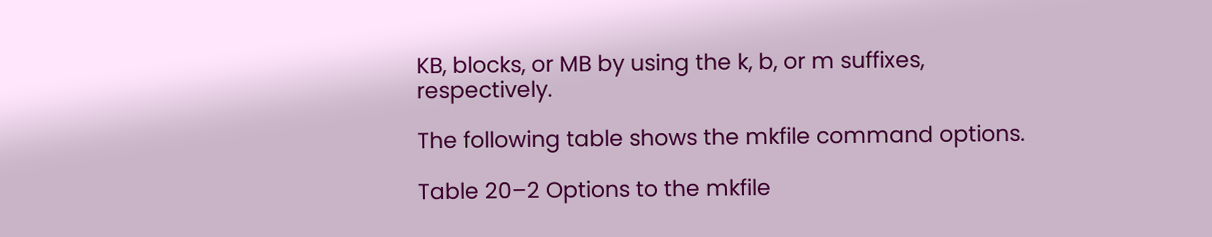KB, blocks, or MB by using the k, b, or m suffixes, respectively.

The following table shows the mkfile command options.

Table 20–2 Options to the mkfile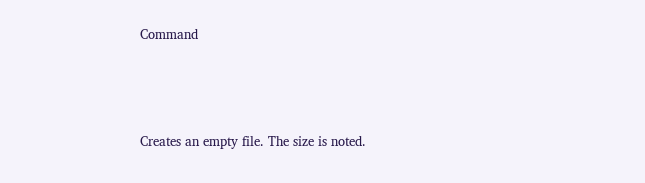Command




Creates an empty file. The size is noted.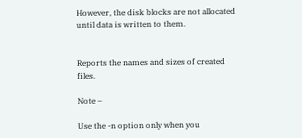However, the disk blocks are not allocated until data is written to them.


Reports the names and sizes of created files.

Note –

Use the -n option only when you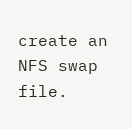create an NFS swap file.